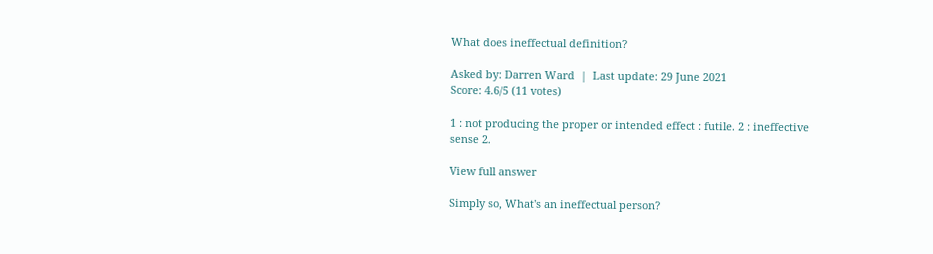What does ineffectual definition?

Asked by: Darren Ward  |  Last update: 29 June 2021
Score: 4.6/5 (11 votes)

1 : not producing the proper or intended effect : futile. 2 : ineffective sense 2.

View full answer

Simply so, What's an ineffectual person?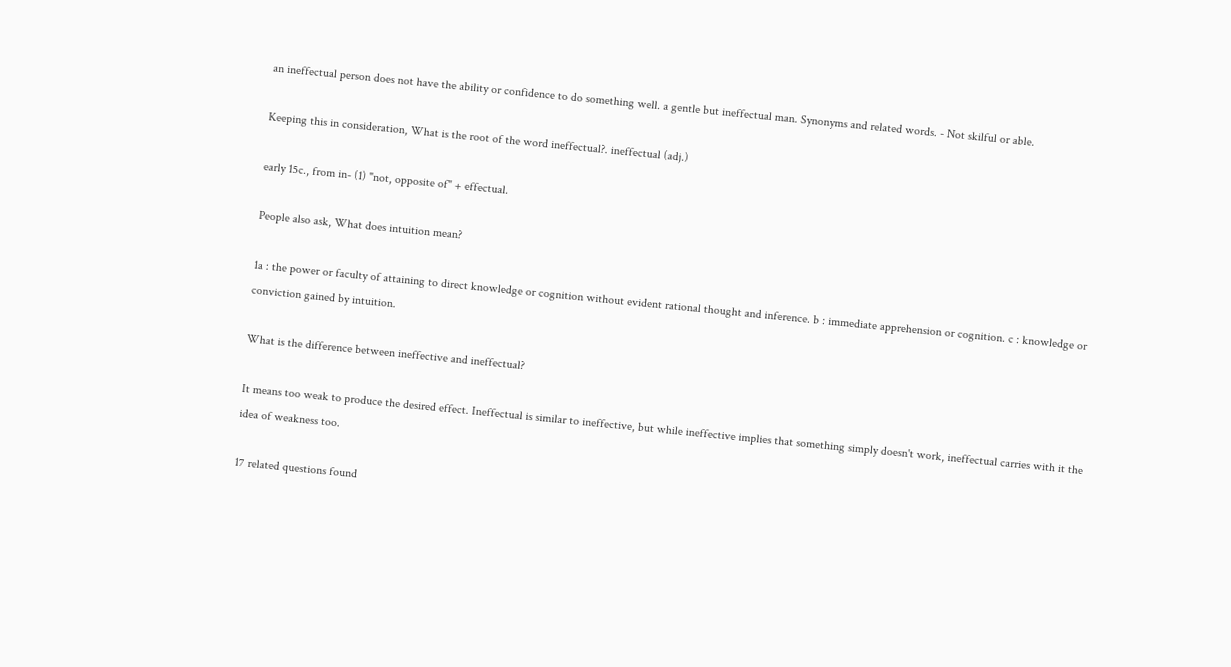an ineffectual person does not have the ability or confidence to do something well. a gentle but ineffectual man. Synonyms and related words. - Not skilful or able.

Keeping this in consideration, What is the root of the word ineffectual?. ineffectual (adj.)

early 15c., from in- (1) "not, opposite of" + effectual.

People also ask, What does intuition mean?

1a : the power or faculty of attaining to direct knowledge or cognition without evident rational thought and inference. b : immediate apprehension or cognition. c : knowledge or conviction gained by intuition.

What is the difference between ineffective and ineffectual?

It means too weak to produce the desired effect. Ineffectual is similar to ineffective, but while ineffective implies that something simply doesn't work, ineffectual carries with it the idea of weakness too.

17 related questions found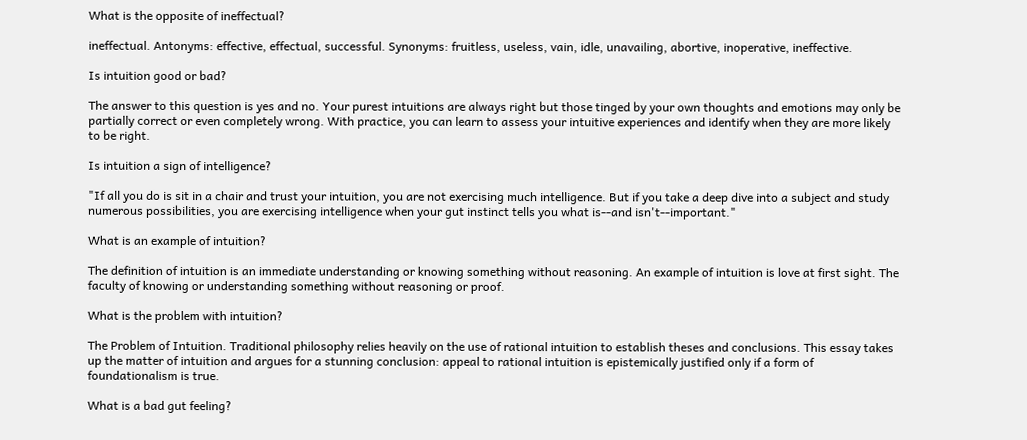What is the opposite of ineffectual?

ineffectual. Antonyms: effective, effectual, successful. Synonyms: fruitless, useless, vain, idle, unavailing, abortive, inoperative, ineffective.

Is intuition good or bad?

The answer to this question is yes and no. Your purest intuitions are always right but those tinged by your own thoughts and emotions may only be partially correct or even completely wrong. With practice, you can learn to assess your intuitive experiences and identify when they are more likely to be right.

Is intuition a sign of intelligence?

"If all you do is sit in a chair and trust your intuition, you are not exercising much intelligence. But if you take a deep dive into a subject and study numerous possibilities, you are exercising intelligence when your gut instinct tells you what is--and isn't--important."

What is an example of intuition?

The definition of intuition is an immediate understanding or knowing something without reasoning. An example of intuition is love at first sight. The faculty of knowing or understanding something without reasoning or proof.

What is the problem with intuition?

The Problem of Intuition. Traditional philosophy relies heavily on the use of rational intuition to establish theses and conclusions. This essay takes up the matter of intuition and argues for a stunning conclusion: appeal to rational intuition is epistemically justified only if a form of foundationalism is true.

What is a bad gut feeling?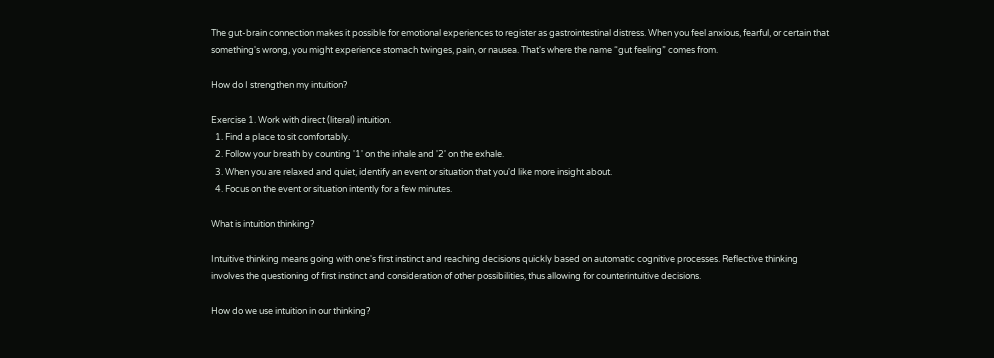The gut-brain connection makes it possible for emotional experiences to register as gastrointestinal distress. When you feel anxious, fearful, or certain that something's wrong, you might experience stomach twinges, pain, or nausea. That's where the name “gut feeling” comes from.

How do I strengthen my intuition?

Exercise 1. Work with direct (literal) intuition.
  1. Find a place to sit comfortably.
  2. Follow your breath by counting '1' on the inhale and '2' on the exhale.
  3. When you are relaxed and quiet, identify an event or situation that you'd like more insight about.
  4. Focus on the event or situation intently for a few minutes.

What is intuition thinking?

Intuitive thinking means going with one's first instinct and reaching decisions quickly based on automatic cognitive processes. Reflective thinking involves the questioning of first instinct and consideration of other possibilities, thus allowing for counterintuitive decisions.

How do we use intuition in our thinking?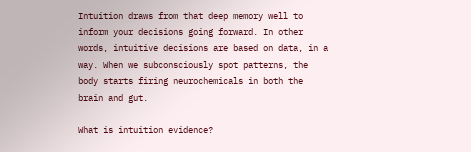Intuition draws from that deep memory well to inform your decisions going forward. In other words, intuitive decisions are based on data, in a way. When we subconsciously spot patterns, the body starts firing neurochemicals in both the brain and gut.

What is intuition evidence?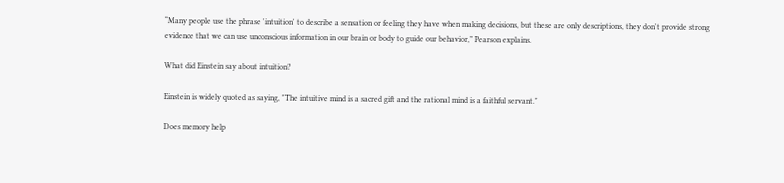“Many people use the phrase 'intuition' to describe a sensation or feeling they have when making decisions, but these are only descriptions, they don't provide strong evidence that we can use unconscious information in our brain or body to guide our behavior,” Pearson explains.

What did Einstein say about intuition?

Einstein is widely quoted as saying, "The intuitive mind is a sacred gift and the rational mind is a faithful servant."

Does memory help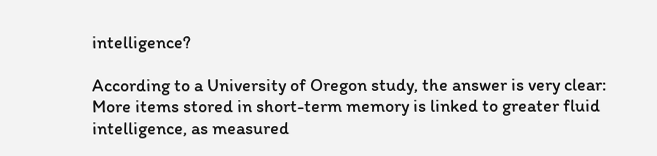intelligence?

According to a University of Oregon study, the answer is very clear: More items stored in short-term memory is linked to greater fluid intelligence, as measured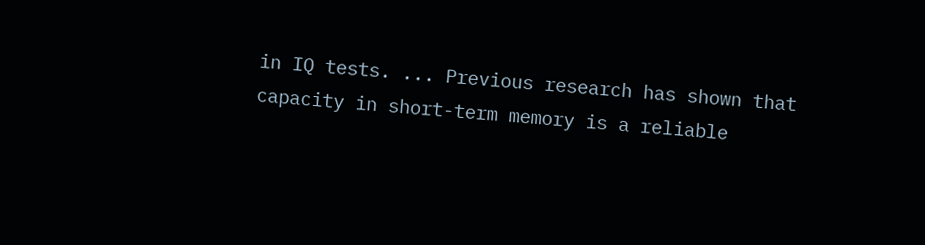in IQ tests. ... Previous research has shown that capacity in short-term memory is a reliable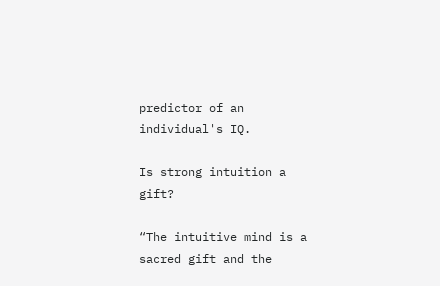predictor of an individual's IQ.

Is strong intuition a gift?

“The intuitive mind is a sacred gift and the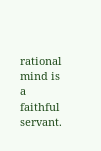rational mind is a faithful servant.